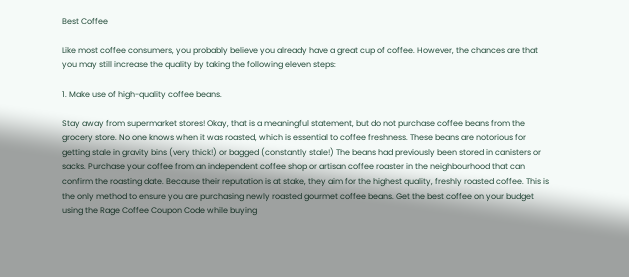Best Coffee

Like most coffee consumers, you probably believe you already have a great cup of coffee. However, the chances are that you may still increase the quality by taking the following eleven steps:

1. Make use of high-quality coffee beans.

Stay away from supermarket stores! Okay, that is a meaningful statement, but do not purchase coffee beans from the grocery store. No one knows when it was roasted, which is essential to coffee freshness. These beans are notorious for getting stale in gravity bins (very thick!) or bagged (constantly stale!) The beans had previously been stored in canisters or sacks. Purchase your coffee from an independent coffee shop or artisan coffee roaster in the neighbourhood that can confirm the roasting date. Because their reputation is at stake, they aim for the highest quality, freshly roasted coffee. This is the only method to ensure you are purchasing newly roasted gourmet coffee beans. Get the best coffee on your budget using the Rage Coffee Coupon Code while buying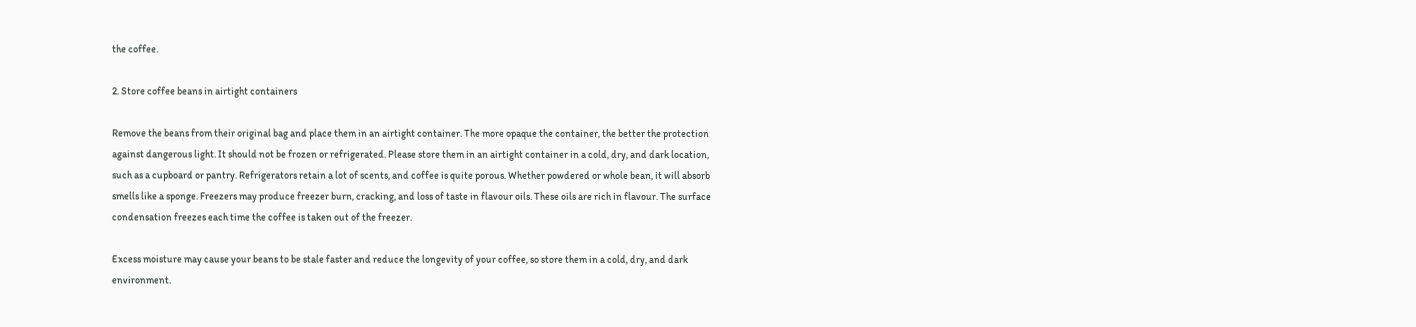the coffee.

2. Store coffee beans in airtight containers

Remove the beans from their original bag and place them in an airtight container. The more opaque the container, the better the protection against dangerous light. It should not be frozen or refrigerated. Please store them in an airtight container in a cold, dry, and dark location, such as a cupboard or pantry. Refrigerators retain a lot of scents, and coffee is quite porous. Whether powdered or whole bean, it will absorb smells like a sponge. Freezers may produce freezer burn, cracking, and loss of taste in flavour oils. These oils are rich in flavour. The surface condensation freezes each time the coffee is taken out of the freezer.

Excess moisture may cause your beans to be stale faster and reduce the longevity of your coffee, so store them in a cold, dry, and dark environment.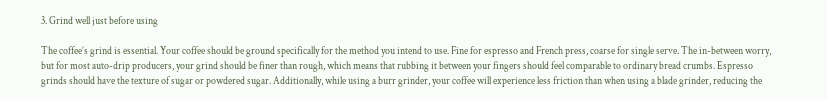3. Grind well just before using

The coffee’s grind is essential. Your coffee should be ground specifically for the method you intend to use. Fine for espresso and French press, coarse for single serve. The in-between worry, but for most auto-drip producers, your grind should be finer than rough, which means that rubbing it between your fingers should feel comparable to ordinary bread crumbs. Espresso grinds should have the texture of sugar or powdered sugar. Additionally, while using a burr grinder, your coffee will experience less friction than when using a blade grinder, reducing the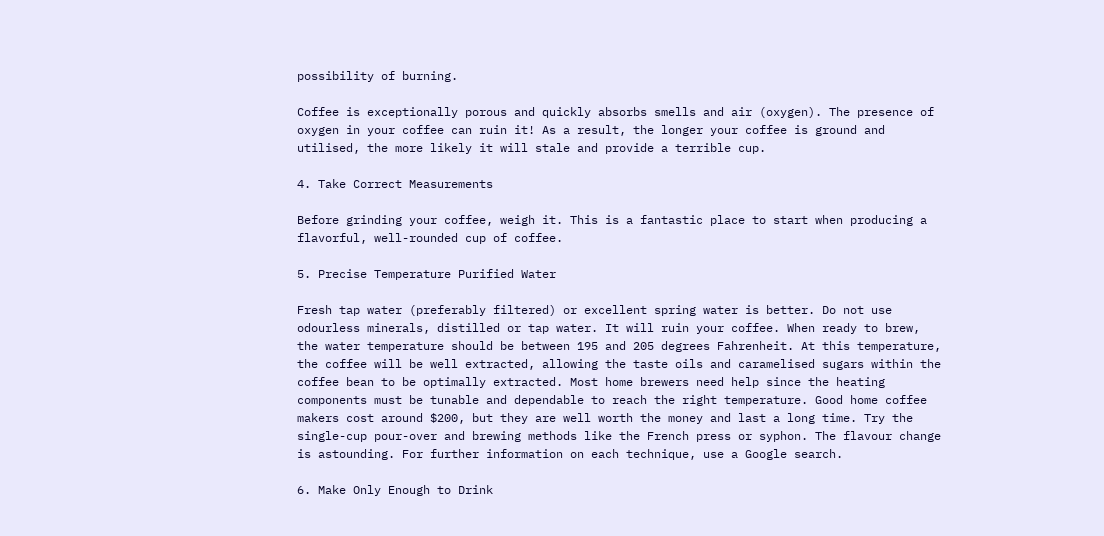possibility of burning.

Coffee is exceptionally porous and quickly absorbs smells and air (oxygen). The presence of oxygen in your coffee can ruin it! As a result, the longer your coffee is ground and utilised, the more likely it will stale and provide a terrible cup.

4. Take Correct Measurements

Before grinding your coffee, weigh it. This is a fantastic place to start when producing a flavorful, well-rounded cup of coffee.

5. Precise Temperature Purified Water

Fresh tap water (preferably filtered) or excellent spring water is better. Do not use odourless minerals, distilled or tap water. It will ruin your coffee. When ready to brew, the water temperature should be between 195 and 205 degrees Fahrenheit. At this temperature, the coffee will be well extracted, allowing the taste oils and caramelised sugars within the coffee bean to be optimally extracted. Most home brewers need help since the heating components must be tunable and dependable to reach the right temperature. Good home coffee makers cost around $200, but they are well worth the money and last a long time. Try the single-cup pour-over and brewing methods like the French press or syphon. The flavour change is astounding. For further information on each technique, use a Google search.

6. Make Only Enough to Drink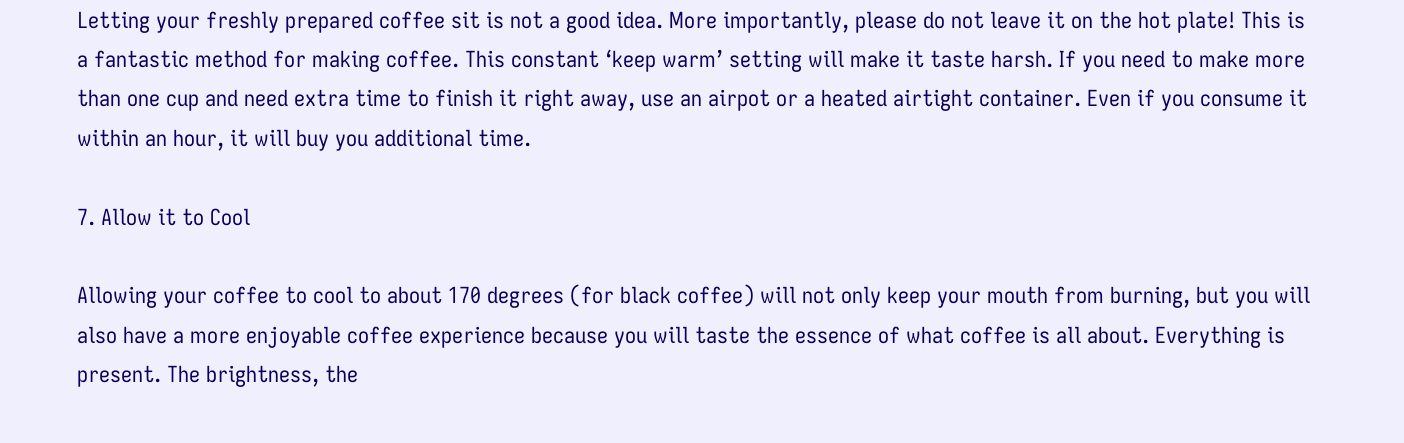Letting your freshly prepared coffee sit is not a good idea. More importantly, please do not leave it on the hot plate! This is a fantastic method for making coffee. This constant ‘keep warm’ setting will make it taste harsh. If you need to make more than one cup and need extra time to finish it right away, use an airpot or a heated airtight container. Even if you consume it within an hour, it will buy you additional time.

7. Allow it to Cool

Allowing your coffee to cool to about 170 degrees (for black coffee) will not only keep your mouth from burning, but you will also have a more enjoyable coffee experience because you will taste the essence of what coffee is all about. Everything is present. The brightness, the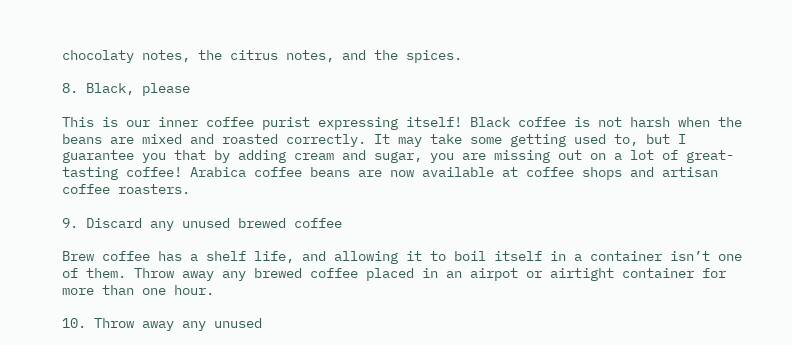chocolaty notes, the citrus notes, and the spices.

8. Black, please

This is our inner coffee purist expressing itself! Black coffee is not harsh when the beans are mixed and roasted correctly. It may take some getting used to, but I guarantee you that by adding cream and sugar, you are missing out on a lot of great-tasting coffee! Arabica coffee beans are now available at coffee shops and artisan coffee roasters.

9. Discard any unused brewed coffee

Brew coffee has a shelf life, and allowing it to boil itself in a container isn’t one of them. Throw away any brewed coffee placed in an airpot or airtight container for more than one hour.

10. Throw away any unused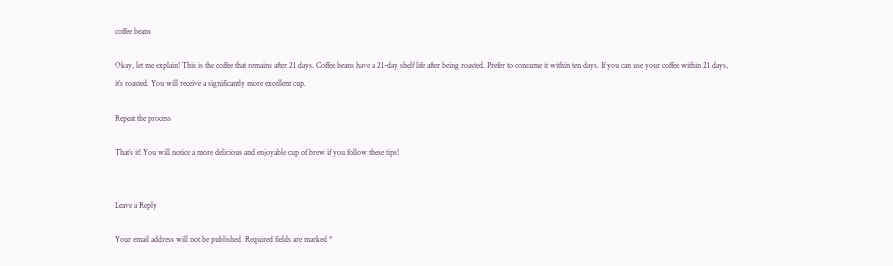coffee beans

Okay, let me explain! This is the coffee that remains after 21 days. Coffee beans have a 21-day shelf life after being roasted. Prefer to consume it within ten days. If you can use your coffee within 21 days, it’s roasted. You will receive a significantly more excellent cup.

Repeat the process

That’s it! You will notice a more delicious and enjoyable cup of brew if you follow these tips!


Leave a Reply

Your email address will not be published. Required fields are marked *